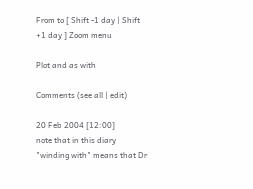From to [ Shift -1 day | Shift +1 day ] Zoom menu

Plot and as with

Comments (see all | edit)

20 Feb 2004 [12:00]
note that in this diary "winding with" means that Dr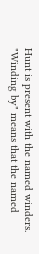Hunt is present with the named winders. "Winding by" means that the named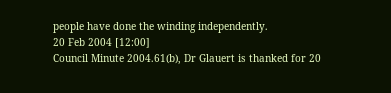people have done the winding independently.
20 Feb 2004 [12:00]
Council Minute 2004.61(b), Dr Glauert is thanked for 20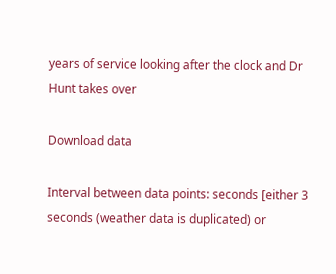years of service looking after the clock and Dr Hunt takes over

Download data

Interval between data points: seconds [either 3 seconds (weather data is duplicated) or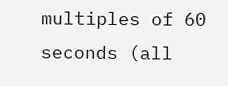multiples of 60 seconds (all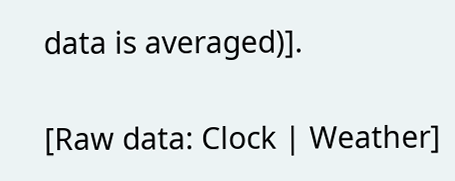data is averaged)].

[Raw data: Clock | Weather]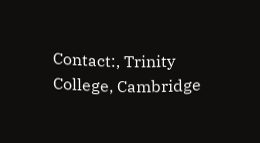Contact:, Trinity College, Cambridge